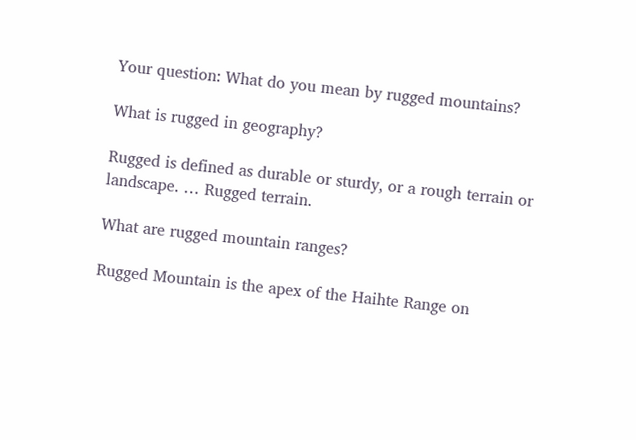Your question: What do you mean by rugged mountains?

What is rugged in geography?

Rugged is defined as durable or sturdy, or a rough terrain or landscape. … Rugged terrain.

What are rugged mountain ranges?

Rugged Mountain is the apex of the Haihte Range on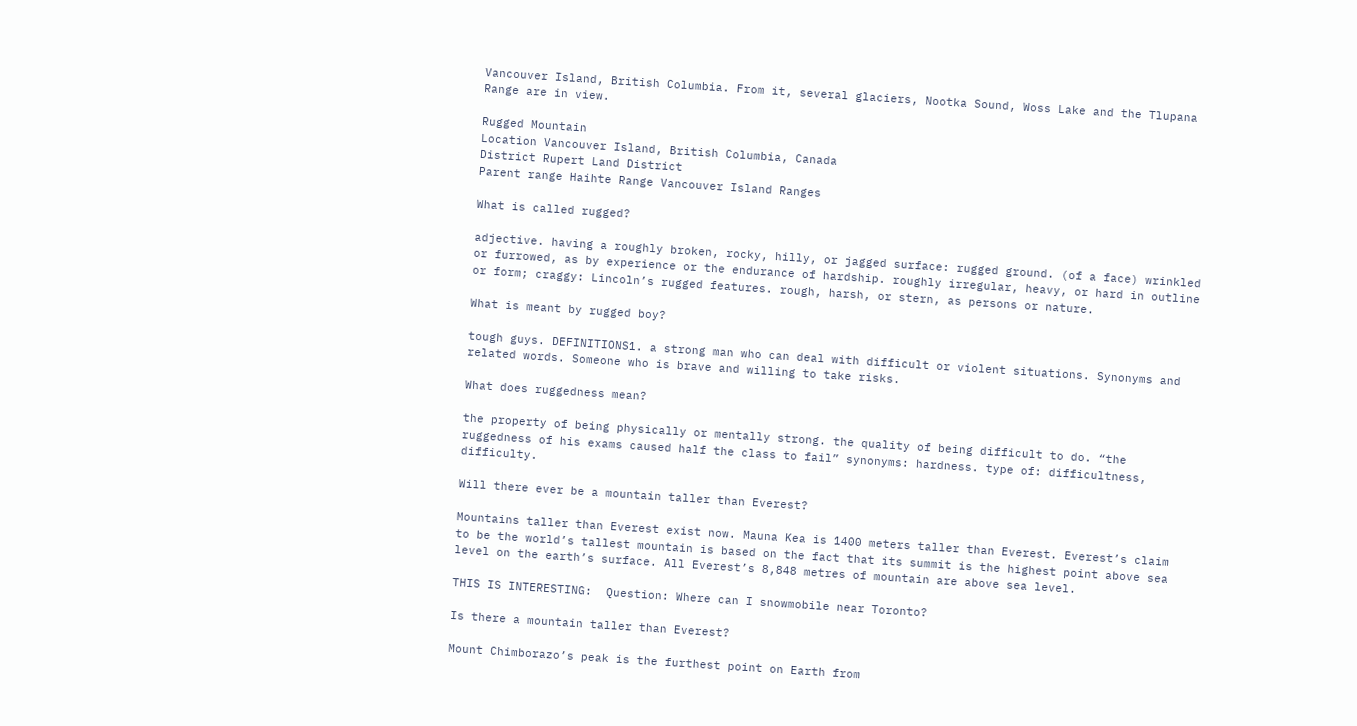Vancouver Island, British Columbia. From it, several glaciers, Nootka Sound, Woss Lake and the Tlupana Range are in view.

Rugged Mountain
Location Vancouver Island, British Columbia, Canada
District Rupert Land District
Parent range Haihte Range Vancouver Island Ranges

What is called rugged?

adjective. having a roughly broken, rocky, hilly, or jagged surface: rugged ground. (of a face) wrinkled or furrowed, as by experience or the endurance of hardship. roughly irregular, heavy, or hard in outline or form; craggy: Lincoln’s rugged features. rough, harsh, or stern, as persons or nature.

What is meant by rugged boy?

tough guys. DEFINITIONS1. a strong man who can deal with difficult or violent situations. Synonyms and related words. Someone who is brave and willing to take risks.

What does ruggedness mean?

the property of being physically or mentally strong. the quality of being difficult to do. “the ruggedness of his exams caused half the class to fail” synonyms: hardness. type of: difficultness, difficulty.

Will there ever be a mountain taller than Everest?

Mountains taller than Everest exist now. Mauna Kea is 1400 meters taller than Everest. Everest’s claim to be the world’s tallest mountain is based on the fact that its summit is the highest point above sea level on the earth’s surface. All Everest’s 8,848 metres of mountain are above sea level.

THIS IS INTERESTING:  Question: Where can I snowmobile near Toronto?

Is there a mountain taller than Everest?

Mount Chimborazo’s peak is the furthest point on Earth from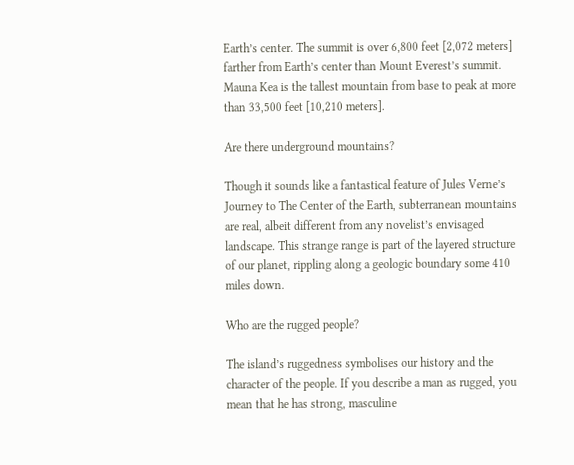Earth’s center. The summit is over 6,800 feet [2,072 meters] farther from Earth’s center than Mount Everest’s summit. Mauna Kea is the tallest mountain from base to peak at more than 33,500 feet [10,210 meters].

Are there underground mountains?

Though it sounds like a fantastical feature of Jules Verne’s Journey to The Center of the Earth, subterranean mountains are real, albeit different from any novelist’s envisaged landscape. This strange range is part of the layered structure of our planet, rippling along a geologic boundary some 410 miles down.

Who are the rugged people?

The island’s ruggedness symbolises our history and the character of the people. If you describe a man as rugged, you mean that he has strong, masculine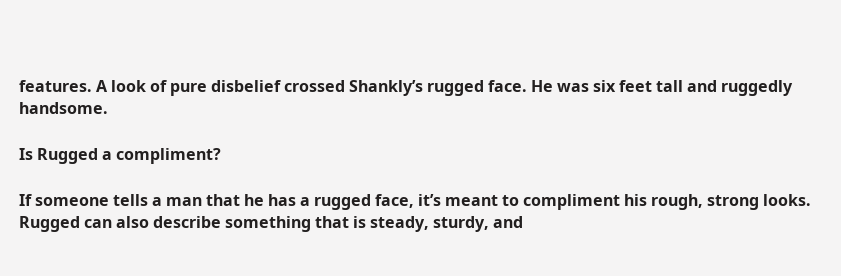features. A look of pure disbelief crossed Shankly’s rugged face. He was six feet tall and ruggedly handsome.

Is Rugged a compliment?

If someone tells a man that he has a rugged face, it’s meant to compliment his rough, strong looks. Rugged can also describe something that is steady, sturdy, and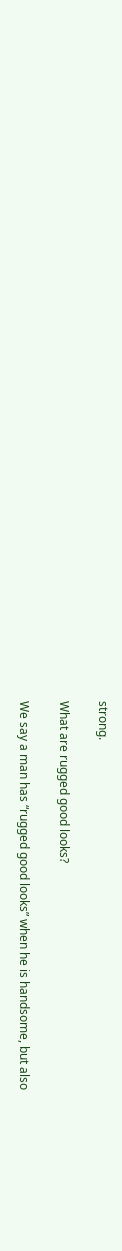strong.

What are rugged good looks?

We say a man has “rugged good looks” when he is handsome, but also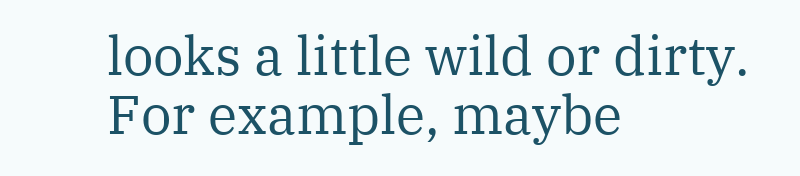looks a little wild or dirty. For example, maybe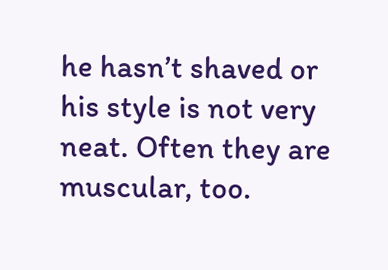he hasn’t shaved or his style is not very neat. Often they are muscular, too.